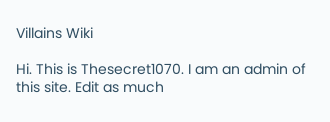Villains Wiki

Hi. This is Thesecret1070. I am an admin of this site. Edit as much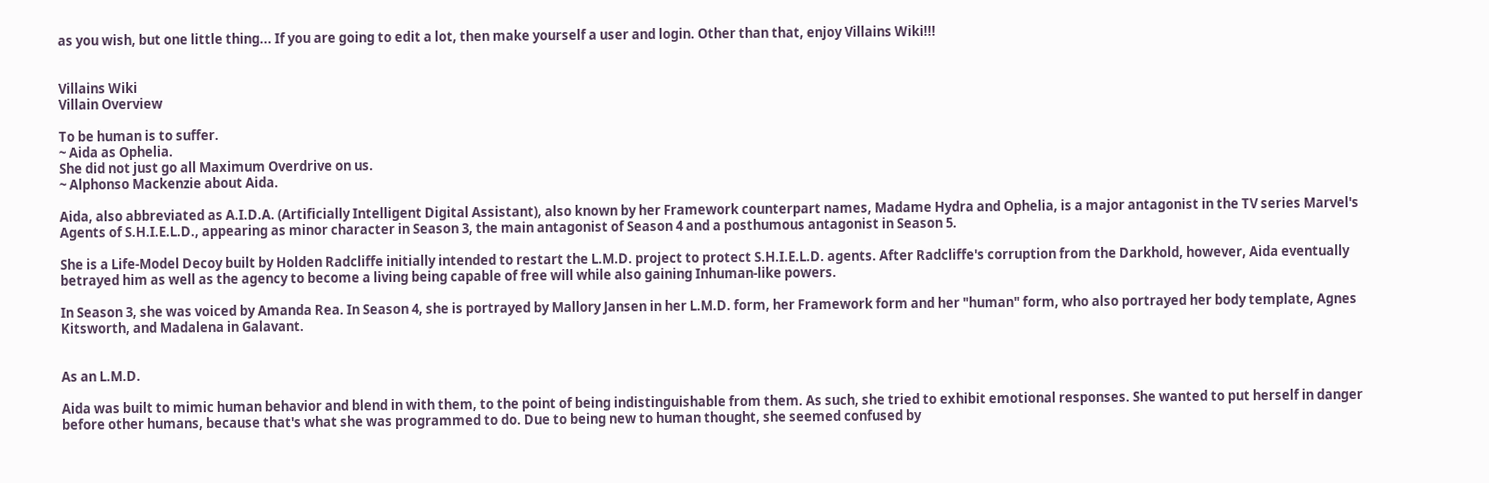as you wish, but one little thing... If you are going to edit a lot, then make yourself a user and login. Other than that, enjoy Villains Wiki!!!


Villains Wiki
Villain Overview

To be human is to suffer.
~ Aida as Ophelia.
She did not just go all Maximum Overdrive on us.
~ Alphonso Mackenzie about Aida.

Aida, also abbreviated as A.I.D.A. (Artificially Intelligent Digital Assistant), also known by her Framework counterpart names, Madame Hydra and Ophelia, is a major antagonist in the TV series Marvel's Agents of S.H.I.E.L.D., appearing as minor character in Season 3, the main antagonist of Season 4 and a posthumous antagonist in Season 5.

She is a Life-Model Decoy built by Holden Radcliffe initially intended to restart the L.M.D. project to protect S.H.I.E.L.D. agents. After Radcliffe's corruption from the Darkhold, however, Aida eventually betrayed him as well as the agency to become a living being capable of free will while also gaining Inhuman-like powers.

In Season 3, she was voiced by Amanda Rea. In Season 4, she is portrayed by Mallory Jansen in her L.M.D. form, her Framework form and her "human" form, who also portrayed her body template, Agnes Kitsworth, and Madalena in Galavant.


As an L.M.D.

Aida was built to mimic human behavior and blend in with them, to the point of being indistinguishable from them. As such, she tried to exhibit emotional responses. She wanted to put herself in danger before other humans, because that's what she was programmed to do. Due to being new to human thought, she seemed confused by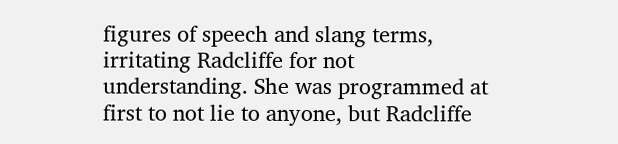figures of speech and slang terms, irritating Radcliffe for not understanding. She was programmed at first to not lie to anyone, but Radcliffe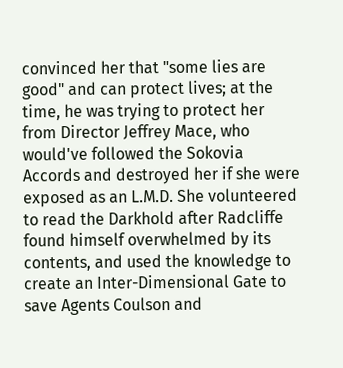convinced her that "some lies are good" and can protect lives; at the time, he was trying to protect her from Director Jeffrey Mace, who would've followed the Sokovia Accords and destroyed her if she were exposed as an L.M.D. She volunteered to read the Darkhold after Radcliffe found himself overwhelmed by its contents, and used the knowledge to create an Inter-Dimensional Gate to save Agents Coulson and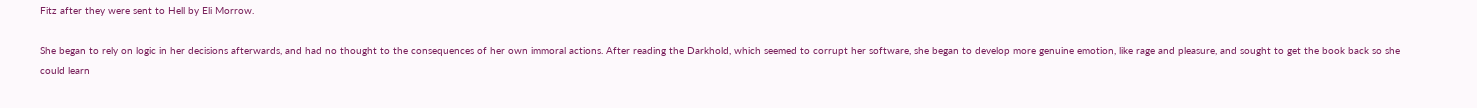Fitz after they were sent to Hell by Eli Morrow.

She began to rely on logic in her decisions afterwards, and had no thought to the consequences of her own immoral actions. After reading the Darkhold, which seemed to corrupt her software, she began to develop more genuine emotion, like rage and pleasure, and sought to get the book back so she could learn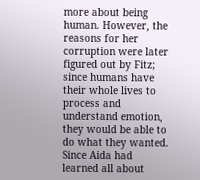more about being human. However, the reasons for her corruption were later figured out by Fitz; since humans have their whole lives to process and understand emotion, they would be able to do what they wanted. Since Aida had learned all about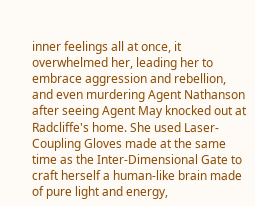inner feelings all at once, it overwhelmed her, leading her to embrace aggression and rebellion, and even murdering Agent Nathanson after seeing Agent May knocked out at Radcliffe's home. She used Laser-Coupling Gloves made at the same time as the Inter-Dimensional Gate to craft herself a human-like brain made of pure light and energy,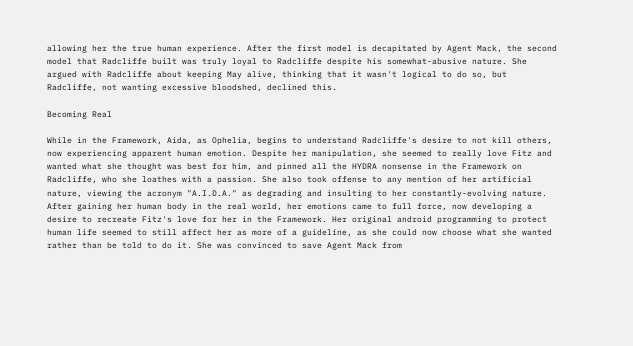allowing her the true human experience. After the first model is decapitated by Agent Mack, the second model that Radcliffe built was truly loyal to Radcliffe despite his somewhat-abusive nature. She argued with Radcliffe about keeping May alive, thinking that it wasn't logical to do so, but Radcliffe, not wanting excessive bloodshed, declined this.

Becoming Real

While in the Framework, Aida, as Ophelia, begins to understand Radcliffe's desire to not kill others, now experiencing apparent human emotion. Despite her manipulation, she seemed to really love Fitz and wanted what she thought was best for him, and pinned all the HYDRA nonsense in the Framework on Radcliffe, who she loathes with a passion. She also took offense to any mention of her artificial nature, viewing the acronym "A.I.D.A." as degrading and insulting to her constantly-evolving nature. After gaining her human body in the real world, her emotions came to full force, now developing a desire to recreate Fitz's love for her in the Framework. Her original android programming to protect human life seemed to still affect her as more of a guideline, as she could now choose what she wanted rather than be told to do it. She was convinced to save Agent Mack from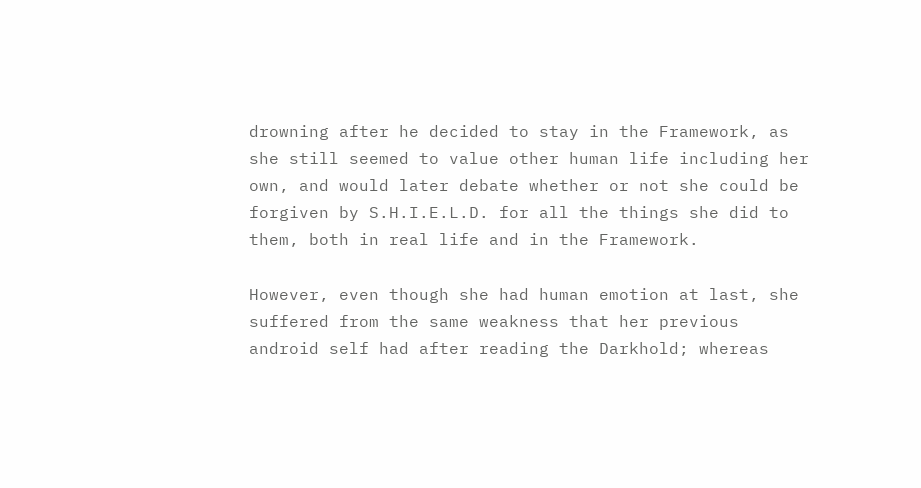drowning after he decided to stay in the Framework, as she still seemed to value other human life including her own, and would later debate whether or not she could be forgiven by S.H.I.E.L.D. for all the things she did to them, both in real life and in the Framework.

However, even though she had human emotion at last, she suffered from the same weakness that her previous android self had after reading the Darkhold; whereas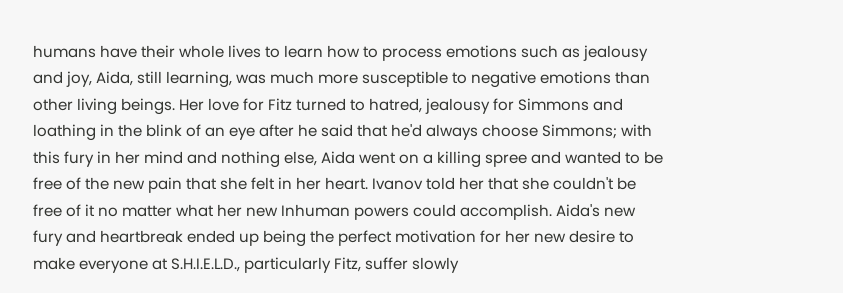humans have their whole lives to learn how to process emotions such as jealousy and joy, Aida, still learning, was much more susceptible to negative emotions than other living beings. Her love for Fitz turned to hatred, jealousy for Simmons and loathing in the blink of an eye after he said that he'd always choose Simmons; with this fury in her mind and nothing else, Aida went on a killing spree and wanted to be free of the new pain that she felt in her heart. Ivanov told her that she couldn't be free of it no matter what her new Inhuman powers could accomplish. Aida's new fury and heartbreak ended up being the perfect motivation for her new desire to make everyone at S.H.I.E.L.D., particularly Fitz, suffer slowly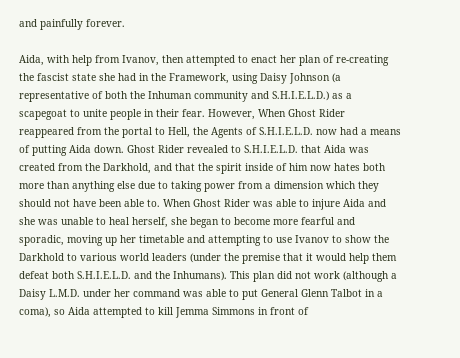and painfully forever.

Aida, with help from Ivanov, then attempted to enact her plan of re-creating the fascist state she had in the Framework, using Daisy Johnson (a representative of both the Inhuman community and S.H.I.E.L.D.) as a scapegoat to unite people in their fear. However, When Ghost Rider reappeared from the portal to Hell, the Agents of S.H.I.E.L.D. now had a means of putting Aida down. Ghost Rider revealed to S.H.I.E.L.D. that Aida was created from the Darkhold, and that the spirit inside of him now hates both more than anything else due to taking power from a dimension which they should not have been able to. When Ghost Rider was able to injure Aida and she was unable to heal herself, she began to become more fearful and sporadic, moving up her timetable and attempting to use Ivanov to show the Darkhold to various world leaders (under the premise that it would help them defeat both S.H.I.E.L.D. and the Inhumans). This plan did not work (although a Daisy L.M.D. under her command was able to put General Glenn Talbot in a coma), so Aida attempted to kill Jemma Simmons in front of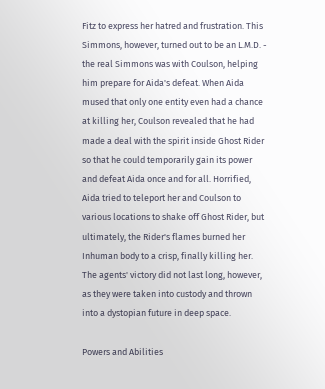Fitz to express her hatred and frustration. This Simmons, however, turned out to be an L.M.D. - the real Simmons was with Coulson, helping him prepare for Aida's defeat. When Aida mused that only one entity even had a chance at killing her, Coulson revealed that he had made a deal with the spirit inside Ghost Rider so that he could temporarily gain its power and defeat Aida once and for all. Horrified, Aida tried to teleport her and Coulson to various locations to shake off Ghost Rider, but ultimately, the Rider's flames burned her Inhuman body to a crisp, finally killing her.  The agents' victory did not last long, however, as they were taken into custody and thrown into a dystopian future in deep space.

Powers and Abilities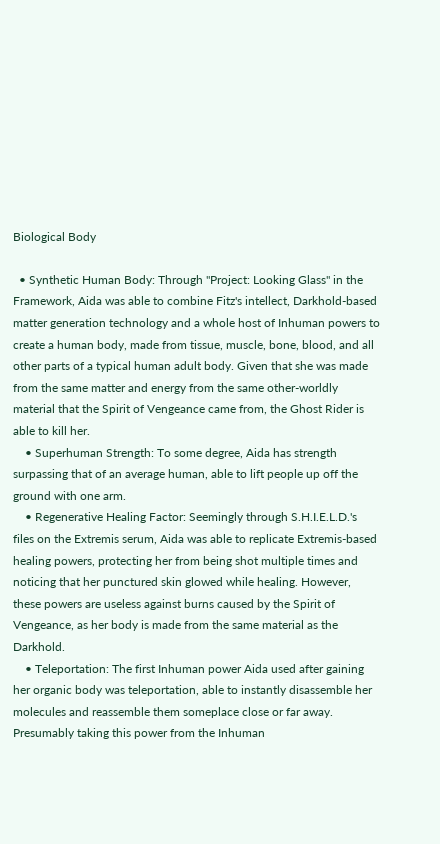Biological Body

  • Synthetic Human Body: Through "Project: Looking Glass" in the Framework, Aida was able to combine Fitz's intellect, Darkhold-based matter generation technology and a whole host of Inhuman powers to create a human body, made from tissue, muscle, bone, blood, and all other parts of a typical human adult body. Given that she was made from the same matter and energy from the same other-worldly material that the Spirit of Vengeance came from, the Ghost Rider is able to kill her.
    • Superhuman Strength: To some degree, Aida has strength surpassing that of an average human, able to lift people up off the ground with one arm.
    • Regenerative Healing Factor: Seemingly through S.H.I.E.L.D.'s files on the Extremis serum, Aida was able to replicate Extremis-based healing powers, protecting her from being shot multiple times and noticing that her punctured skin glowed while healing. However, these powers are useless against burns caused by the Spirit of Vengeance, as her body is made from the same material as the Darkhold.
    • Teleportation: The first Inhuman power Aida used after gaining her organic body was teleportation, able to instantly disassemble her molecules and reassemble them someplace close or far away. Presumably taking this power from the Inhuman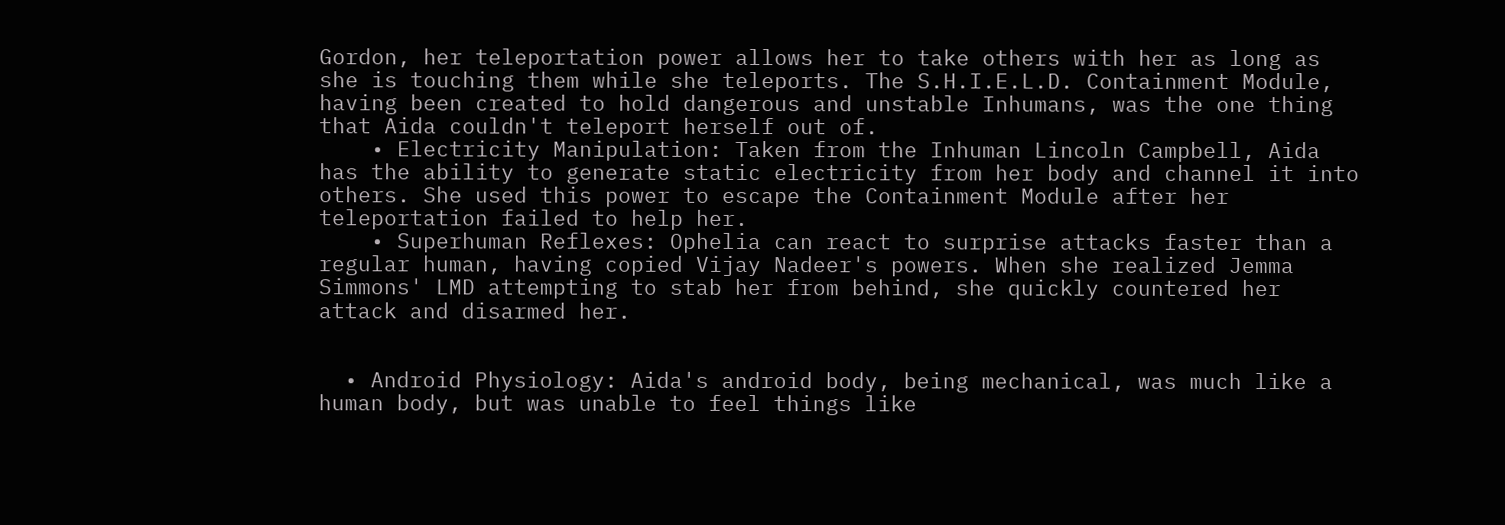Gordon, her teleportation power allows her to take others with her as long as she is touching them while she teleports. The S.H.I.E.L.D. Containment Module, having been created to hold dangerous and unstable Inhumans, was the one thing that Aida couldn't teleport herself out of.
    • Electricity Manipulation: Taken from the Inhuman Lincoln Campbell, Aida has the ability to generate static electricity from her body and channel it into others. She used this power to escape the Containment Module after her teleportation failed to help her.
    • Superhuman Reflexes: Ophelia can react to surprise attacks faster than a regular human, having copied Vijay Nadeer's powers. When she realized Jemma Simmons' LMD attempting to stab her from behind, she quickly countered her attack and disarmed her.


  • Android Physiology: Aida's android body, being mechanical, was much like a human body, but was unable to feel things like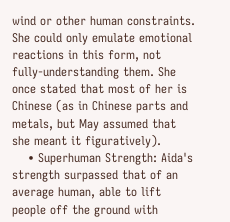wind or other human constraints. She could only emulate emotional reactions in this form, not fully-understanding them. She once stated that most of her is Chinese (as in Chinese parts and metals, but May assumed that she meant it figuratively).
    • Superhuman Strength: Aida's strength surpassed that of an average human, able to lift people off the ground with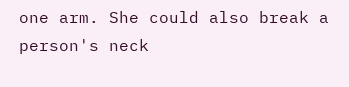one arm. She could also break a person's neck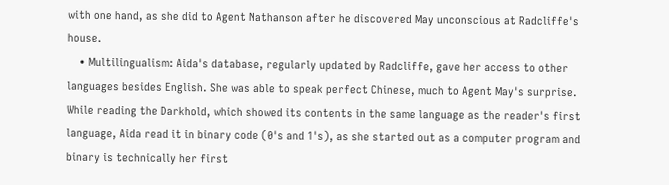with one hand, as she did to Agent Nathanson after he discovered May unconscious at Radcliffe's house.
    • Multilingualism: Aida's database, regularly updated by Radcliffe, gave her access to other languages besides English. She was able to speak perfect Chinese, much to Agent May's surprise. While reading the Darkhold, which showed its contents in the same language as the reader's first language, Aida read it in binary code (0's and 1's), as she started out as a computer program and binary is technically her first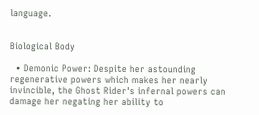language.


Biological Body

  • Demonic Power: Despite her astounding regenerative powers which makes her nearly invincible, the Ghost Rider's infernal powers can damage her negating her ability to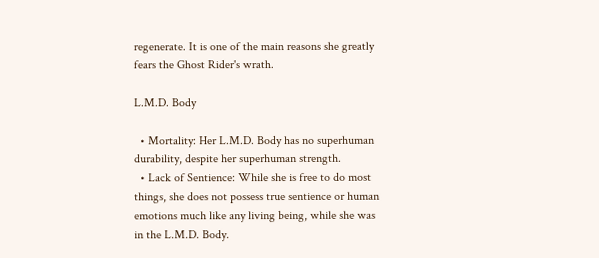regenerate. It is one of the main reasons she greatly fears the Ghost Rider's wrath.

L.M.D. Body

  • Mortality: Her L.M.D. Body has no superhuman durability, despite her superhuman strength.
  • Lack of Sentience: While she is free to do most things, she does not possess true sentience or human emotions much like any living being, while she was in the L.M.D. Body.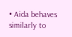• Aida behaves similarly to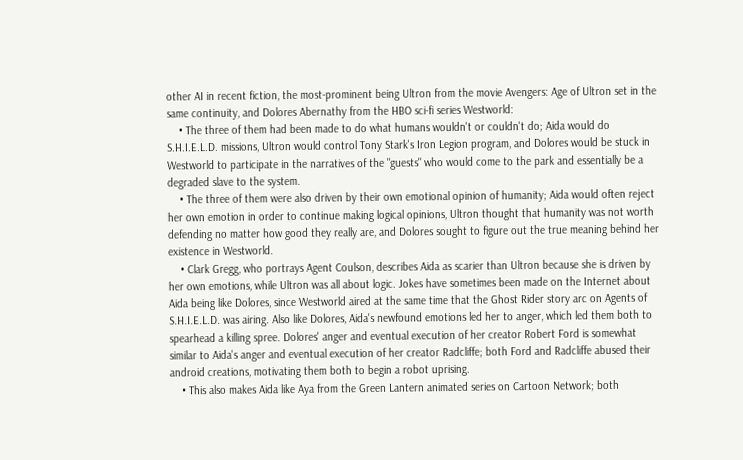other AI in recent fiction, the most-prominent being Ultron from the movie Avengers: Age of Ultron set in the same continuity, and Dolores Abernathy from the HBO sci-fi series Westworld:
    • The three of them had been made to do what humans wouldn't or couldn't do; Aida would do S.H.I.E.L.D. missions, Ultron would control Tony Stark's Iron Legion program, and Dolores would be stuck in Westworld to participate in the narratives of the "guests" who would come to the park and essentially be a degraded slave to the system.
    • The three of them were also driven by their own emotional opinion of humanity; Aida would often reject her own emotion in order to continue making logical opinions, Ultron thought that humanity was not worth defending no matter how good they really are, and Dolores sought to figure out the true meaning behind her existence in Westworld.
    • Clark Gregg, who portrays Agent Coulson, describes Aida as scarier than Ultron because she is driven by her own emotions, while Ultron was all about logic. Jokes have sometimes been made on the Internet about Aida being like Dolores, since Westworld aired at the same time that the Ghost Rider story arc on Agents of S.H.I.E.L.D. was airing. Also like Dolores, Aida's newfound emotions led her to anger, which led them both to spearhead a killing spree. Dolores' anger and eventual execution of her creator Robert Ford is somewhat similar to Aida's anger and eventual execution of her creator Radcliffe; both Ford and Radcliffe abused their android creations, motivating them both to begin a robot uprising.
    • This also makes Aida like Aya from the Green Lantern animated series on Cartoon Network; both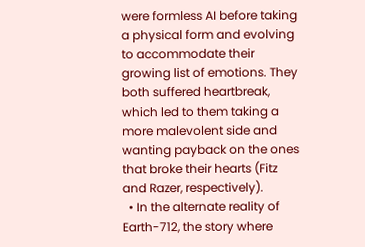were formless AI before taking a physical form and evolving to accommodate their growing list of emotions. They both suffered heartbreak, which led to them taking a more malevolent side and wanting payback on the ones that broke their hearts (Fitz and Razer, respectively).
  • In the alternate reality of Earth-712, the story where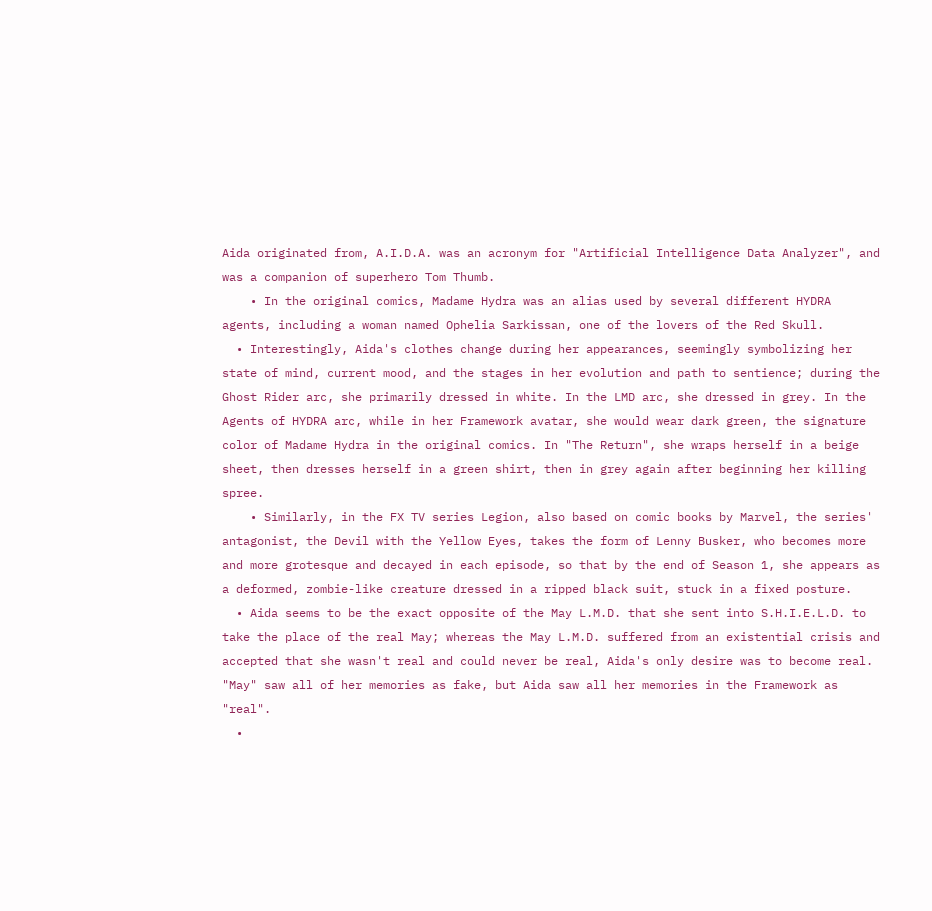Aida originated from, A.I.D.A. was an acronym for "Artificial Intelligence Data Analyzer", and was a companion of superhero Tom Thumb.
    • In the original comics, Madame Hydra was an alias used by several different HYDRA agents, including a woman named Ophelia Sarkissan, one of the lovers of the Red Skull.
  • Interestingly, Aida's clothes change during her appearances, seemingly symbolizing her state of mind, current mood, and the stages in her evolution and path to sentience; during the Ghost Rider arc, she primarily dressed in white. In the LMD arc, she dressed in grey. In the Agents of HYDRA arc, while in her Framework avatar, she would wear dark green, the signature color of Madame Hydra in the original comics. In "The Return", she wraps herself in a beige sheet, then dresses herself in a green shirt, then in grey again after beginning her killing spree.
    • Similarly, in the FX TV series Legion, also based on comic books by Marvel, the series' antagonist, the Devil with the Yellow Eyes, takes the form of Lenny Busker, who becomes more and more grotesque and decayed in each episode, so that by the end of Season 1, she appears as a deformed, zombie-like creature dressed in a ripped black suit, stuck in a fixed posture.
  • Aida seems to be the exact opposite of the May L.M.D. that she sent into S.H.I.E.L.D. to take the place of the real May; whereas the May L.M.D. suffered from an existential crisis and accepted that she wasn't real and could never be real, Aida's only desire was to become real. "May" saw all of her memories as fake, but Aida saw all her memories in the Framework as "real".
  •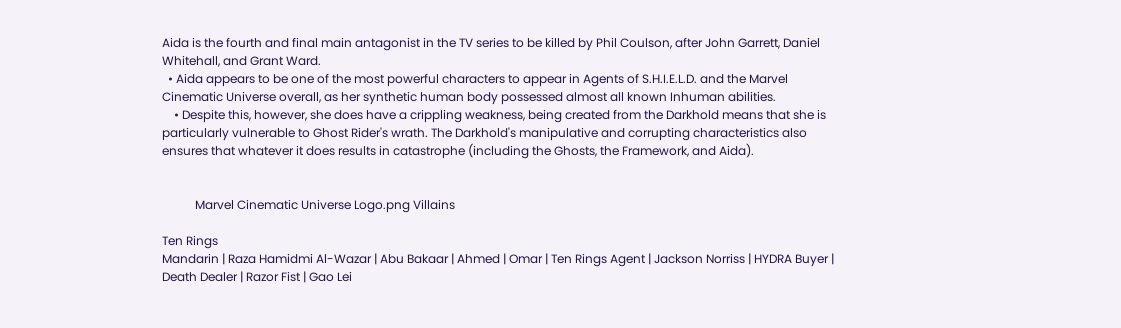Aida is the fourth and final main antagonist in the TV series to be killed by Phil Coulson, after John Garrett, Daniel Whitehall, and Grant Ward.
  • Aida appears to be one of the most powerful characters to appear in Agents of S.H.I.E.L.D. and the Marvel Cinematic Universe overall, as her synthetic human body possessed almost all known Inhuman abilities.
    • Despite this, however, she does have a crippling weakness, being created from the Darkhold means that she is particularly vulnerable to Ghost Rider's wrath. The Darkhold's manipulative and corrupting characteristics also ensures that whatever it does results in catastrophe (including the Ghosts, the Framework, and Aida).


           Marvel Cinematic Universe Logo.png Villains

Ten Rings
Mandarin | Raza Hamidmi Al-Wazar | Abu Bakaar | Ahmed | Omar | Ten Rings Agent | Jackson Norriss | HYDRA Buyer | Death Dealer | Razor Fist | Gao Lei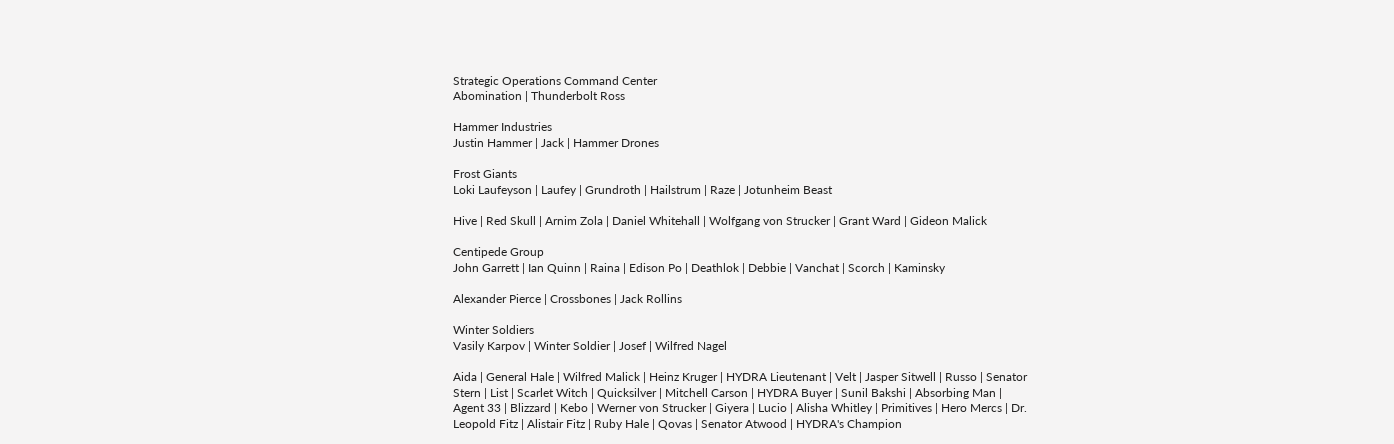Strategic Operations Command Center
Abomination | Thunderbolt Ross

Hammer Industries
Justin Hammer | Jack | Hammer Drones

Frost Giants
Loki Laufeyson | Laufey | Grundroth | Hailstrum | Raze | Jotunheim Beast

Hive | Red Skull | Arnim Zola | Daniel Whitehall | Wolfgang von Strucker | Grant Ward | Gideon Malick

Centipede Group
John Garrett | Ian Quinn | Raina | Edison Po | Deathlok | Debbie | Vanchat | Scorch | Kaminsky

Alexander Pierce | Crossbones | Jack Rollins

Winter Soldiers
Vasily Karpov | Winter Soldier | Josef | Wilfred Nagel

Aida | General Hale | Wilfred Malick | Heinz Kruger | HYDRA Lieutenant | Velt | Jasper Sitwell | Russo | Senator Stern | List | Scarlet Witch | Quicksilver | Mitchell Carson | HYDRA Buyer | Sunil Bakshi | Absorbing Man | Agent 33 | Blizzard | Kebo | Werner von Strucker | Giyera | Lucio | Alisha Whitley | Primitives | Hero Mercs | Dr. Leopold Fitz | Alistair Fitz | Ruby Hale | Qovas | Senator Atwood | HYDRA's Champion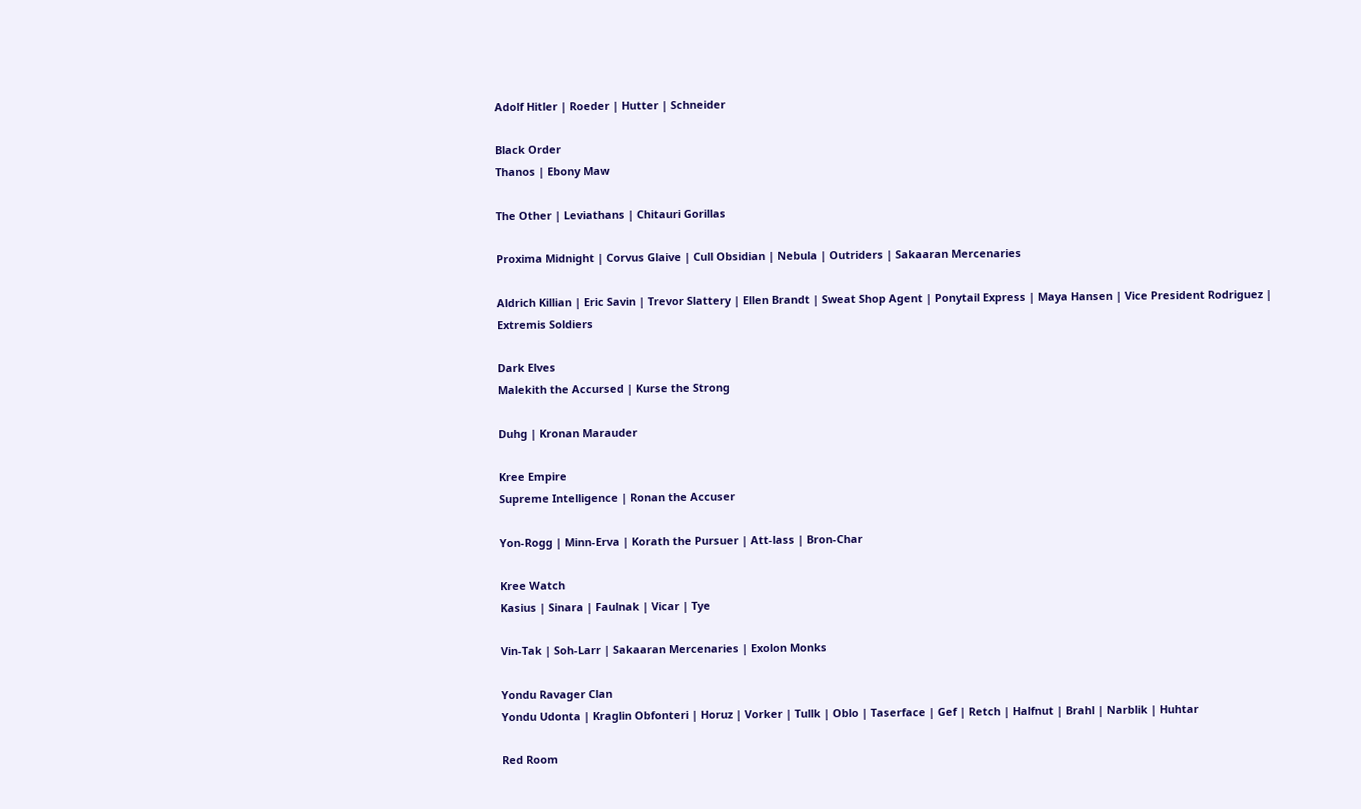Adolf Hitler | Roeder | Hutter | Schneider

Black Order
Thanos | Ebony Maw

The Other | Leviathans | Chitauri Gorillas

Proxima Midnight | Corvus Glaive | Cull Obsidian | Nebula | Outriders | Sakaaran Mercenaries

Aldrich Killian | Eric Savin | Trevor Slattery | Ellen Brandt | Sweat Shop Agent | Ponytail Express | Maya Hansen | Vice President Rodriguez | Extremis Soldiers

Dark Elves
Malekith the Accursed | Kurse the Strong

Duhg | Kronan Marauder

Kree Empire
Supreme Intelligence | Ronan the Accuser

Yon-Rogg | Minn-Erva | Korath the Pursuer | Att-lass | Bron-Char

Kree Watch
Kasius | Sinara | Faulnak | Vicar | Tye

Vin-Tak | Soh-Larr | Sakaaran Mercenaries | Exolon Monks

Yondu Ravager Clan
Yondu Udonta | Kraglin Obfonteri | Horuz | Vorker | Tullk | Oblo | Taserface | Gef | Retch | Halfnut | Brahl | Narblik | Huhtar

Red Room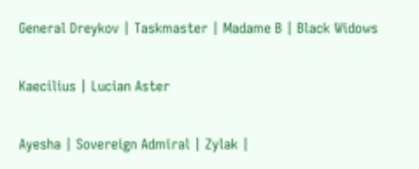General Dreykov | Taskmaster | Madame B | Black Widows

Kaecilius | Lucian Aster

Ayesha | Sovereign Admiral | Zylak |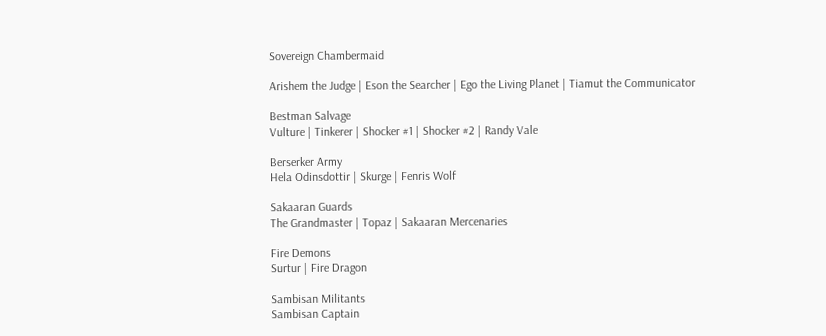Sovereign Chambermaid

Arishem the Judge | Eson the Searcher | Ego the Living Planet | Tiamut the Communicator

Bestman Salvage
Vulture | Tinkerer | Shocker #1 | Shocker #2 | Randy Vale

Berserker Army
Hela Odinsdottir | Skurge | Fenris Wolf

Sakaaran Guards
The Grandmaster | Topaz | Sakaaran Mercenaries

Fire Demons
Surtur | Fire Dragon

Sambisan Militants
Sambisan Captain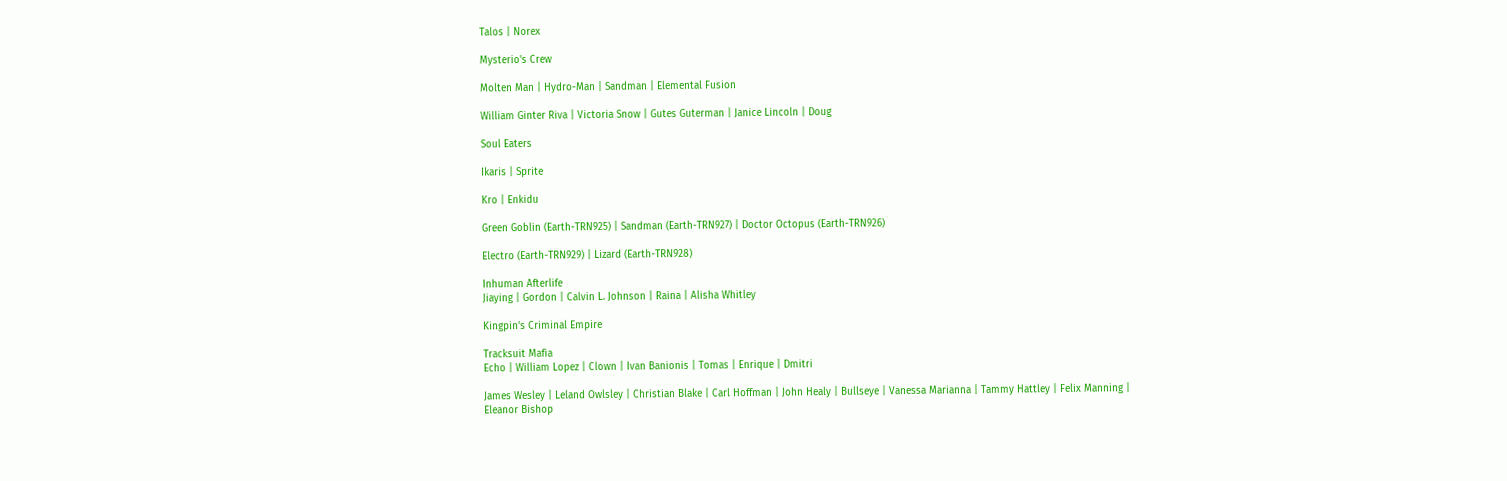Talos | Norex

Mysterio's Crew

Molten Man | Hydro-Man | Sandman | Elemental Fusion

William Ginter Riva | Victoria Snow | Gutes Guterman | Janice Lincoln | Doug

Soul Eaters

Ikaris | Sprite

Kro | Enkidu

Green Goblin (Earth-TRN925) | Sandman (Earth-TRN927) | Doctor Octopus (Earth-TRN926)

Electro (Earth-TRN929) | Lizard (Earth-TRN928)

Inhuman Afterlife
Jiaying | Gordon | Calvin L. Johnson | Raina | Alisha Whitley

Kingpin's Criminal Empire

Tracksuit Mafia
Echo | William Lopez | Clown | Ivan Banionis | Tomas | Enrique | Dmitri

James Wesley | Leland Owlsley | Christian Blake | Carl Hoffman | John Healy | Bullseye | Vanessa Marianna | Tammy Hattley | Felix Manning | Eleanor Bishop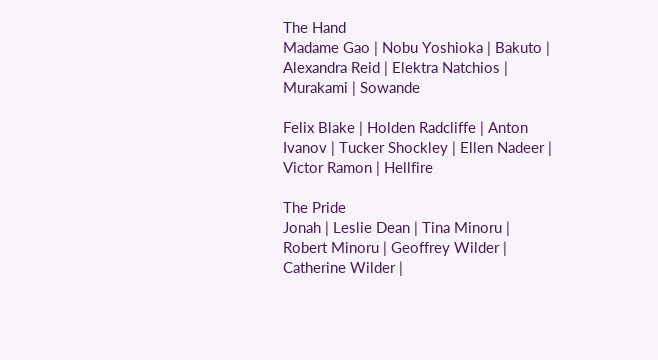The Hand
Madame Gao | Nobu Yoshioka | Bakuto | Alexandra Reid | Elektra Natchios | Murakami | Sowande

Felix Blake | Holden Radcliffe | Anton Ivanov | Tucker Shockley | Ellen Nadeer | Victor Ramon | Hellfire

The Pride
Jonah | Leslie Dean | Tina Minoru | Robert Minoru | Geoffrey Wilder | Catherine Wilder |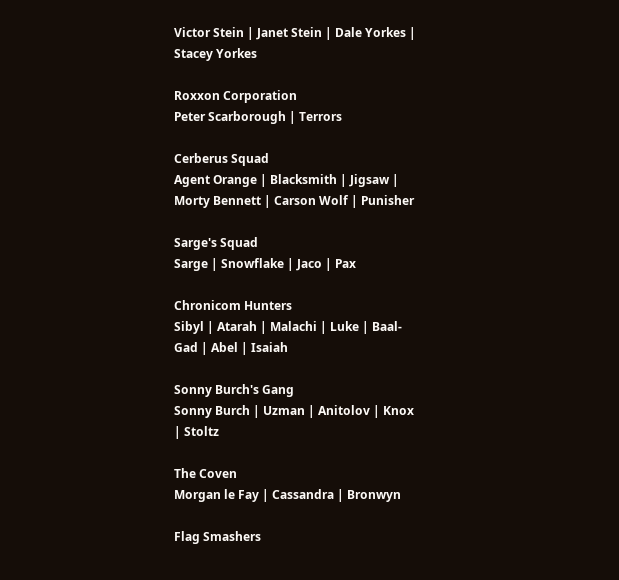Victor Stein | Janet Stein | Dale Yorkes | Stacey Yorkes

Roxxon Corporation
Peter Scarborough | Terrors

Cerberus Squad
Agent Orange | Blacksmith | Jigsaw | Morty Bennett | Carson Wolf | Punisher

Sarge's Squad
Sarge | Snowflake | Jaco | Pax

Chronicom Hunters
Sibyl | Atarah | Malachi | Luke | Baal-Gad | Abel | Isaiah

Sonny Burch's Gang
Sonny Burch | Uzman | Anitolov | Knox | Stoltz

The Coven
Morgan le Fay | Cassandra | Bronwyn

Flag Smashers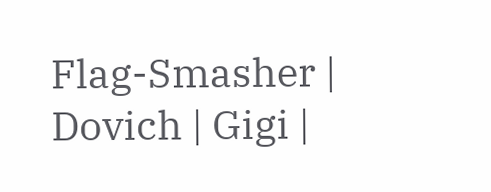Flag-Smasher | Dovich | Gigi |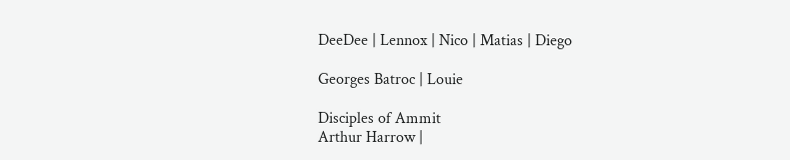DeeDee | Lennox | Nico | Matias | Diego

Georges Batroc | Louie

Disciples of Ammit
Arthur Harrow |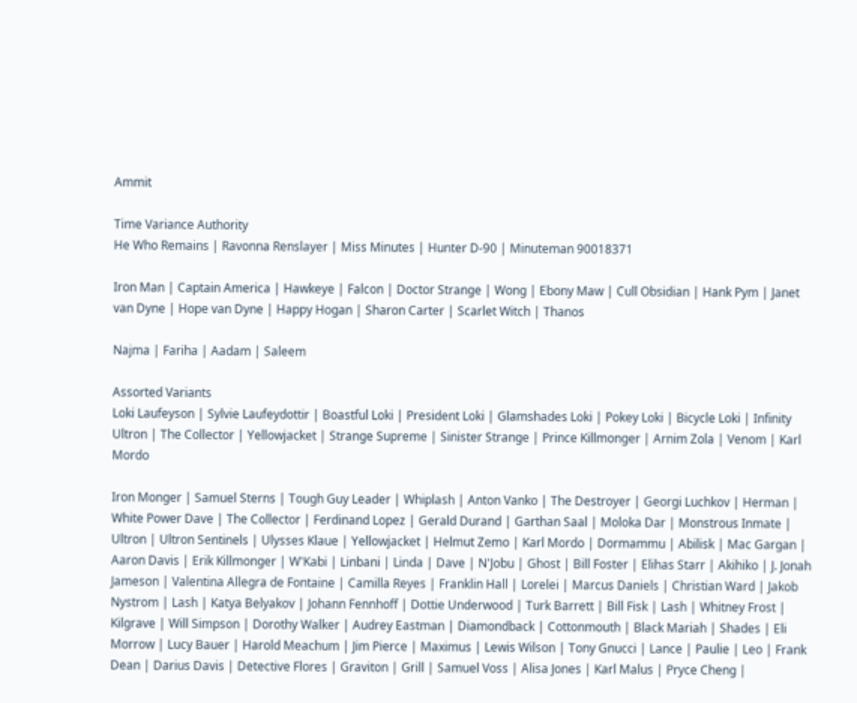Ammit

Time Variance Authority
He Who Remains | Ravonna Renslayer | Miss Minutes | Hunter D-90 | Minuteman 90018371

Iron Man | Captain America | Hawkeye | Falcon | Doctor Strange | Wong | Ebony Maw | Cull Obsidian | Hank Pym | Janet van Dyne | Hope van Dyne | Happy Hogan | Sharon Carter | Scarlet Witch | Thanos

Najma | Fariha | Aadam | Saleem

Assorted Variants
Loki Laufeyson | Sylvie Laufeydottir | Boastful Loki | President Loki | Glamshades Loki | Pokey Loki | Bicycle Loki | Infinity Ultron | The Collector | Yellowjacket | Strange Supreme | Sinister Strange | Prince Killmonger | Arnim Zola | Venom | Karl Mordo

Iron Monger | Samuel Sterns | Tough Guy Leader | Whiplash | Anton Vanko | The Destroyer | Georgi Luchkov | Herman | White Power Dave | The Collector | Ferdinand Lopez | Gerald Durand | Garthan Saal | Moloka Dar | Monstrous Inmate | Ultron | Ultron Sentinels | Ulysses Klaue | Yellowjacket | Helmut Zemo | Karl Mordo | Dormammu | Abilisk | Mac Gargan | Aaron Davis | Erik Killmonger | W'Kabi | Linbani | Linda | Dave | N'Jobu | Ghost | Bill Foster | Elihas Starr | Akihiko | J. Jonah Jameson | Valentina Allegra de Fontaine | Camilla Reyes | Franklin Hall | Lorelei | Marcus Daniels | Christian Ward | Jakob Nystrom | Lash | Katya Belyakov | Johann Fennhoff | Dottie Underwood | Turk Barrett | Bill Fisk | Lash | Whitney Frost | Kilgrave | Will Simpson | Dorothy Walker | Audrey Eastman | Diamondback | Cottonmouth | Black Mariah | Shades | Eli Morrow | Lucy Bauer | Harold Meachum | Jim Pierce | Maximus | Lewis Wilson | Tony Gnucci | Lance | Paulie | Leo | Frank Dean | Darius Davis | Detective Flores | Graviton | Grill | Samuel Voss | Alisa Jones | Karl Malus | Pryce Cheng |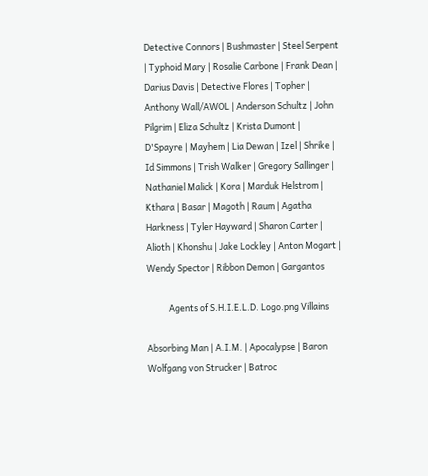Detective Connors | Bushmaster | Steel Serpent | Typhoid Mary | Rosalie Carbone | Frank Dean | Darius Davis | Detective Flores | Topher | Anthony Wall/AWOL | Anderson Schultz | John Pilgrim | Eliza Schultz | Krista Dumont | D'Spayre | Mayhem | Lia Dewan | Izel | Shrike | Id Simmons | Trish Walker | Gregory Sallinger | Nathaniel Malick | Kora | Marduk Helstrom | Kthara | Basar | Magoth | Raum | Agatha Harkness | Tyler Hayward | Sharon Carter | Alioth | Khonshu | Jake Lockley | Anton Mogart | Wendy Spector | Ribbon Demon | Gargantos

           Agents of S.H.I.E.L.D. Logo.png Villains

Absorbing Man | A.I.M. | Apocalypse | Baron Wolfgang von Strucker | Batroc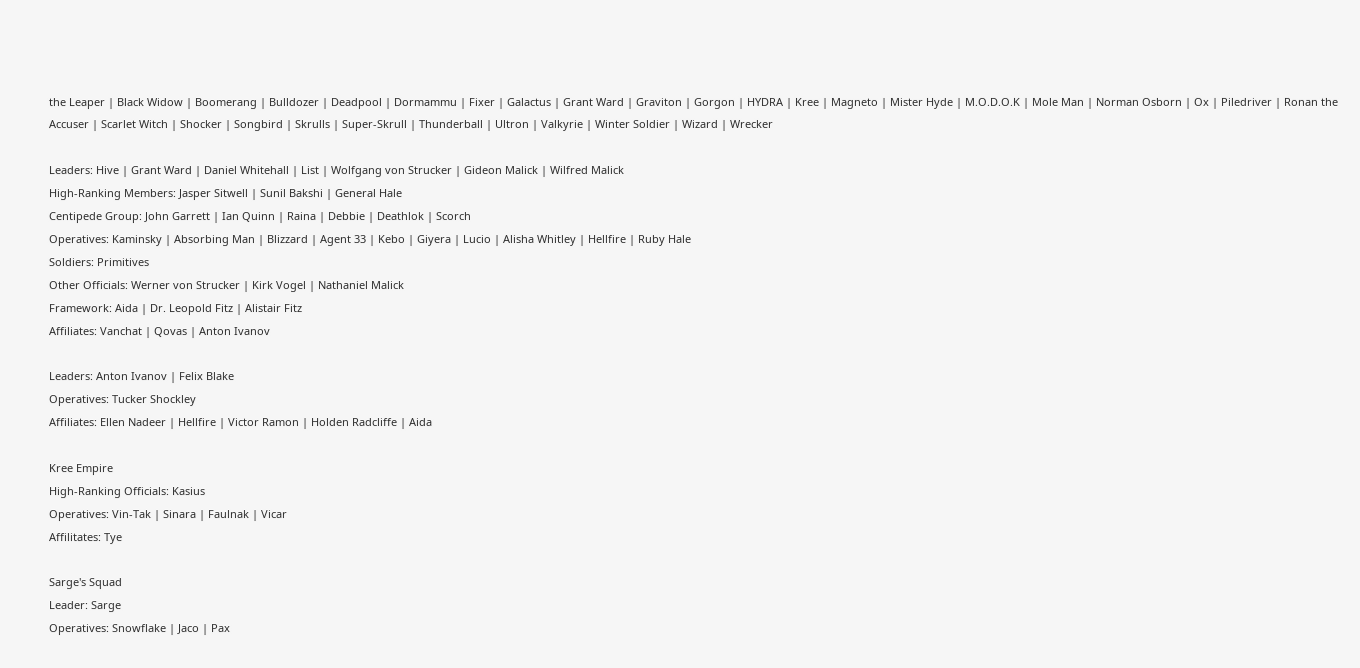the Leaper | Black Widow | Boomerang | Bulldozer | Deadpool | Dormammu | Fixer | Galactus | Grant Ward | Graviton | Gorgon | HYDRA | Kree | Magneto | Mister Hyde | M.O.D.O.K | Mole Man | Norman Osborn | Ox | Piledriver | Ronan the Accuser | Scarlet Witch | Shocker | Songbird | Skrulls | Super-Skrull | Thunderball | Ultron | Valkyrie | Winter Soldier | Wizard | Wrecker

Leaders: Hive | Grant Ward | Daniel Whitehall | List | Wolfgang von Strucker | Gideon Malick | Wilfred Malick
High-Ranking Members: Jasper Sitwell | Sunil Bakshi | General Hale
Centipede Group: John Garrett | Ian Quinn | Raina | Debbie | Deathlok | Scorch
Operatives: Kaminsky | Absorbing Man | Blizzard | Agent 33 | Kebo | Giyera | Lucio | Alisha Whitley | Hellfire | Ruby Hale
Soldiers: Primitives
Other Officials: Werner von Strucker | Kirk Vogel | Nathaniel Malick
Framework: Aida | Dr. Leopold Fitz | Alistair Fitz
Affiliates: Vanchat | Qovas | Anton Ivanov

Leaders: Anton Ivanov | Felix Blake
Operatives: Tucker Shockley
Affiliates: Ellen Nadeer | Hellfire | Victor Ramon | Holden Radcliffe | Aida

Kree Empire
High-Ranking Officials: Kasius
Operatives: Vin-Tak | Sinara | Faulnak | Vicar
Affilitates: Tye

Sarge's Squad
Leader: Sarge
Operatives: Snowflake | Jaco | Pax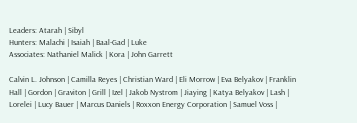Leaders: Atarah | Sibyl
Hunters: Malachi | Isaiah | Baal-Gad | Luke
Associates: Nathaniel Malick | Kora | John Garrett

Calvin L. Johnson | Camilla Reyes | Christian Ward | Eli Morrow | Eva Belyakov | Franklin Hall | Gordon | Graviton | Grill | Izel | Jakob Nystrom | Jiaying | Katya Belyakov | Lash | Lorelei | Lucy Bauer | Marcus Daniels | Roxxon Energy Corporation | Samuel Voss |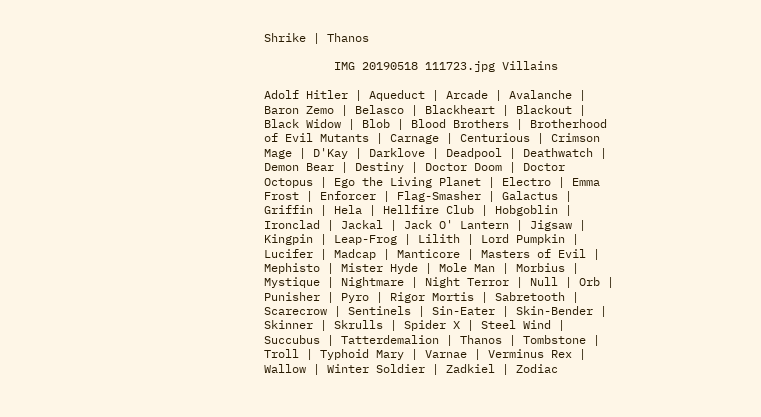Shrike | Thanos

          IMG 20190518 111723.jpg Villains

Adolf Hitler | Aqueduct | Arcade | Avalanche | Baron Zemo | Belasco | Blackheart | Blackout | Black Widow | Blob | Blood Brothers | Brotherhood of Evil Mutants | Carnage | Centurious | Crimson Mage | D'Kay | Darklove | Deadpool | Deathwatch | Demon Bear | Destiny | Doctor Doom | Doctor Octopus | Ego the Living Planet | Electro | Emma Frost | Enforcer | Flag-Smasher | Galactus | Griffin | Hela | Hellfire Club | Hobgoblin | Ironclad | Jackal | Jack O' Lantern | Jigsaw | Kingpin | Leap-Frog | Lilith | Lord Pumpkin | Lucifer | Madcap | Manticore | Masters of Evil | Mephisto | Mister Hyde | Mole Man | Morbius | Mystique | Nightmare | Night Terror | Null | Orb | Punisher | Pyro | Rigor Mortis | Sabretooth | Scarecrow | Sentinels | Sin-Eater | Skin-Bender | Skinner | Skrulls | Spider X | Steel Wind | Succubus | Tatterdemalion | Thanos | Tombstone | Troll | Typhoid Mary | Varnae | Verminus Rex | Wallow | Winter Soldier | Zadkiel | Zodiac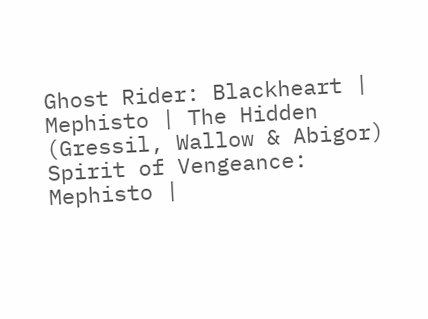Ghost Rider: Blackheart | Mephisto | The Hidden (Gressil, Wallow & Abigor)
Spirit of Vengeance: Mephisto |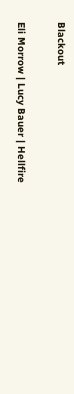Blackout

Eli Morrow | Lucy Bauer | Hellfire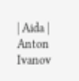| Aida | Anton Ivanov